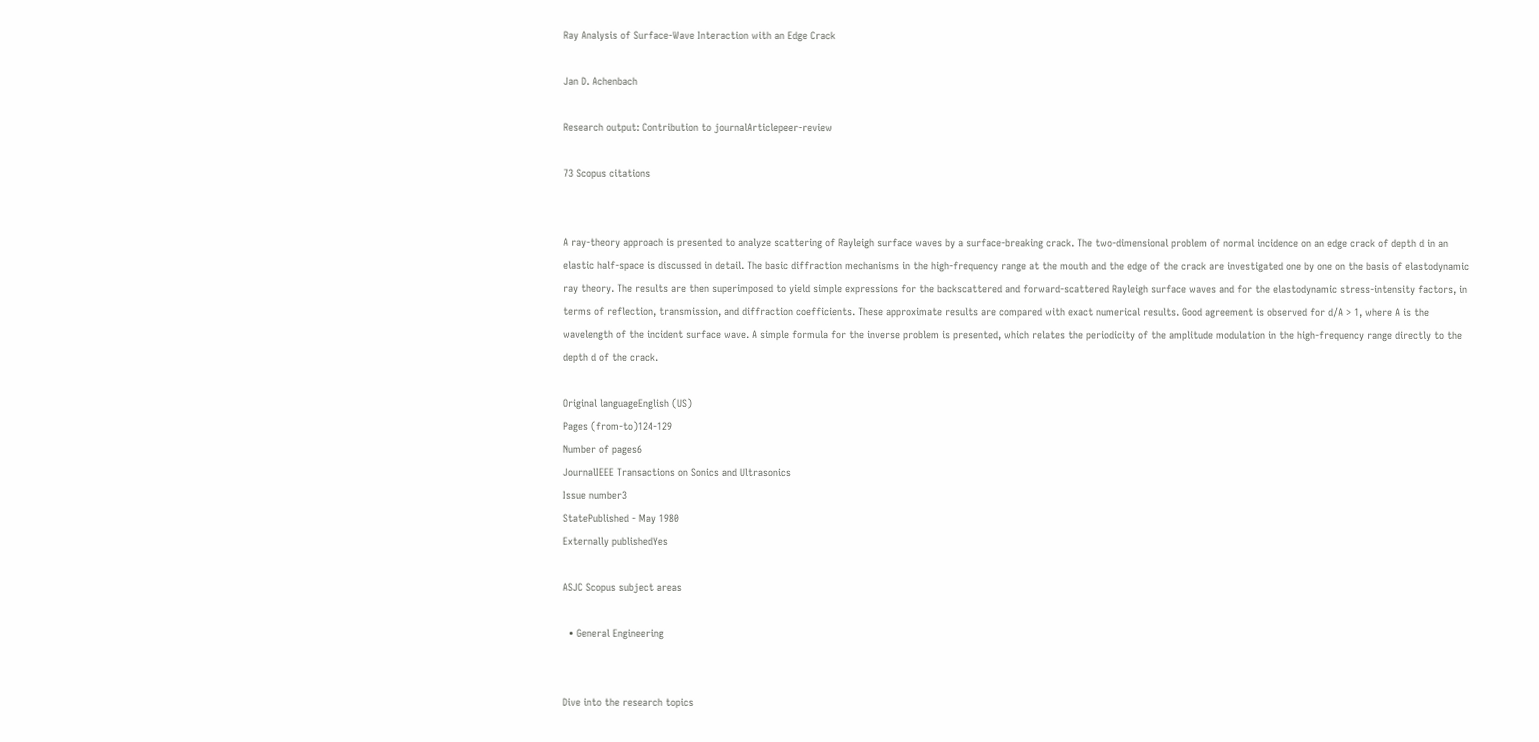Ray Analysis of Surface-Wave Interaction with an Edge Crack

Jan D. Achenbach

Research output: Contribution to journalArticlepeer-review

73 Scopus citations


A ray-theory approach is presented to analyze scattering of Rayleigh surface waves by a surface-breaking crack. The two-dimensional problem of normal incidence on an edge crack of depth d in an elastic half-space is discussed in detail. The basic diffraction mechanisms in the high-frequency range at the mouth and the edge of the crack are investigated one by one on the basis of elastodynamic ray theory. The results are then superimposed to yield simple expressions for the backscattered and forward-scattered Rayleigh surface waves and for the elastodynamic stress-intensity factors, in terms of reflection, transmission, and diffraction coefficients. These approximate results are compared with exact numerical results. Good agreement is observed for d/A > 1, where A is the wavelength of the incident surface wave. A simple formula for the inverse problem is presented, which relates the periodicity of the amplitude modulation in the high-frequency range directly to the depth d of the crack.

Original languageEnglish (US)
Pages (from-to)124-129
Number of pages6
JournalIEEE Transactions on Sonics and Ultrasonics
Issue number3
StatePublished - May 1980
Externally publishedYes

ASJC Scopus subject areas

  • General Engineering


Dive into the research topics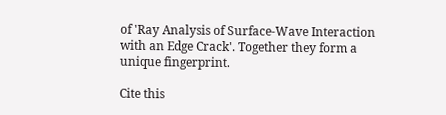of 'Ray Analysis of Surface-Wave Interaction with an Edge Crack'. Together they form a unique fingerprint.

Cite this